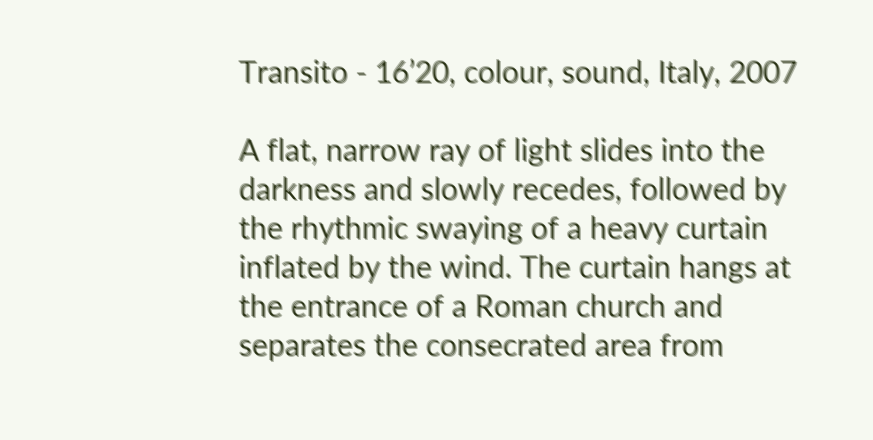Transito - 16’20, colour, sound, Italy, 2007

A flat, narrow ray of light slides into the darkness and slowly recedes, followed by the rhythmic swaying of a heavy curtain inflated by the wind. The curtain hangs at the entrance of a Roman church and separates the consecrated area from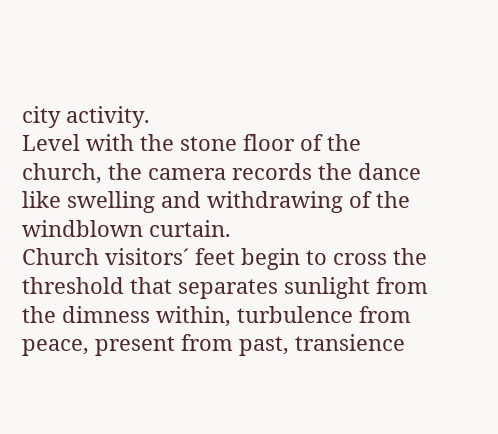city activity.
Level with the stone floor of the church, the camera records the dance like swelling and withdrawing of the windblown curtain.
Church visitors´ feet begin to cross the threshold that separates sunlight from the dimness within, turbulence from peace, present from past, transience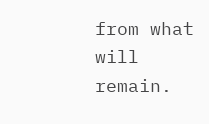from what will remain.